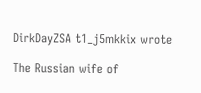DirkDayZSA t1_j5mkkix wrote

The Russian wife of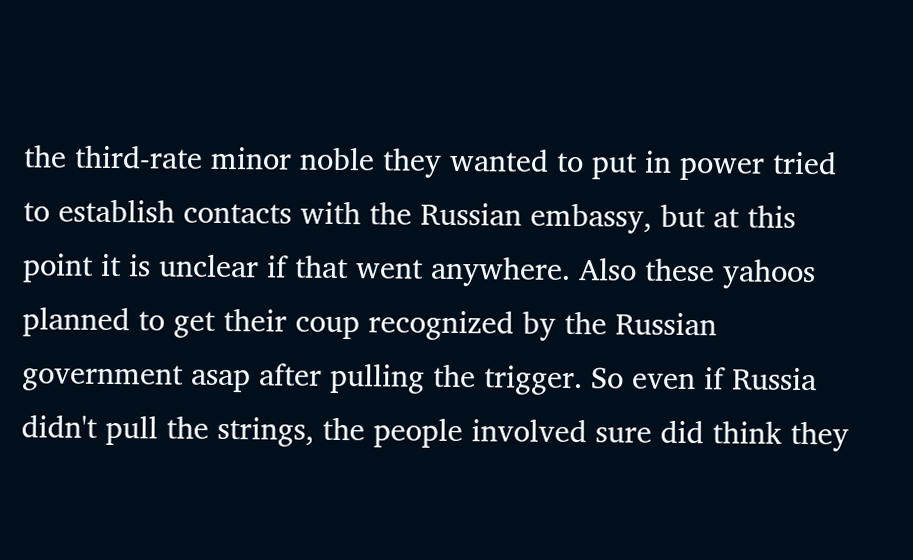the third-rate minor noble they wanted to put in power tried to establish contacts with the Russian embassy, but at this point it is unclear if that went anywhere. Also these yahoos planned to get their coup recognized by the Russian government asap after pulling the trigger. So even if Russia didn't pull the strings, the people involved sure did think they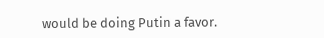would be doing Putin a favor.